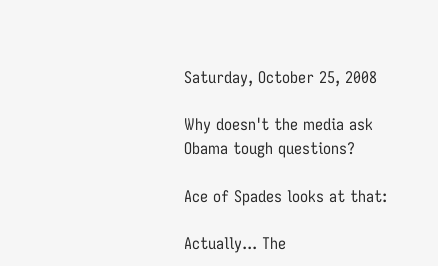Saturday, October 25, 2008

Why doesn't the media ask Obama tough questions?

Ace of Spades looks at that:

Actually... The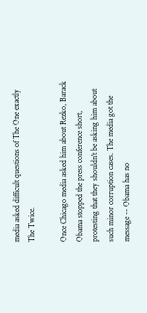media asked difficult questions of The One exactly The Twice.

Once Chicago media asked him about Rezko, Barack Obama stopped the press conference short, protesting that they shouldn't be asking him about such minor corruption cases. The media got the message -- Obama has no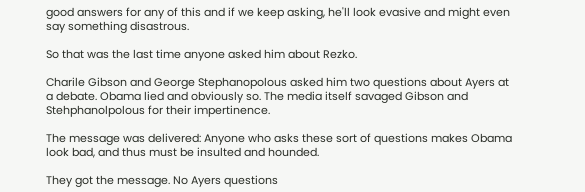good answers for any of this and if we keep asking, he'll look evasive and might even say something disastrous.

So that was the last time anyone asked him about Rezko.

Charile Gibson and George Stephanopolous asked him two questions about Ayers at a debate. Obama lied and obviously so. The media itself savaged Gibson and Stehphanolpolous for their impertinence.

The message was delivered: Anyone who asks these sort of questions makes Obama look bad, and thus must be insulted and hounded.

They got the message. No Ayers questions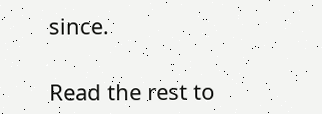since.

Read the rest to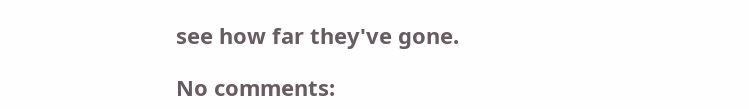see how far they've gone.

No comments: